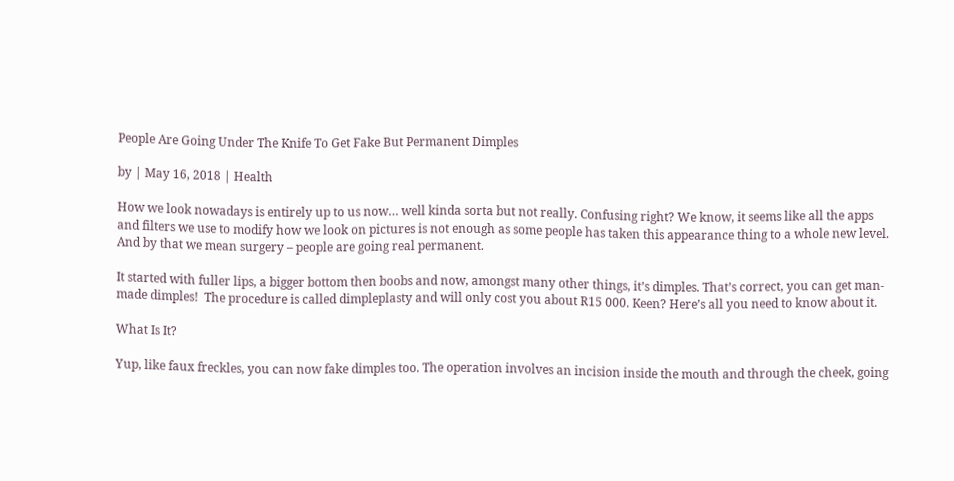People Are Going Under The Knife To Get Fake But Permanent Dimples

by | May 16, 2018 | Health

How we look nowadays is entirely up to us now… well kinda sorta but not really. Confusing right? We know, it seems like all the apps and filters we use to modify how we look on pictures is not enough as some people has taken this appearance thing to a whole new level. And by that we mean surgery – people are going real permanent.

It started with fuller lips, a bigger bottom then boobs and now, amongst many other things, it’s dimples. That’s correct, you can get man-made dimples!  The procedure is called dimpleplasty and will only cost you about R15 000. Keen? Here’s all you need to know about it.

What Is It?

Yup, like faux freckles, you can now fake dimples too. The operation involves an incision inside the mouth and through the cheek, going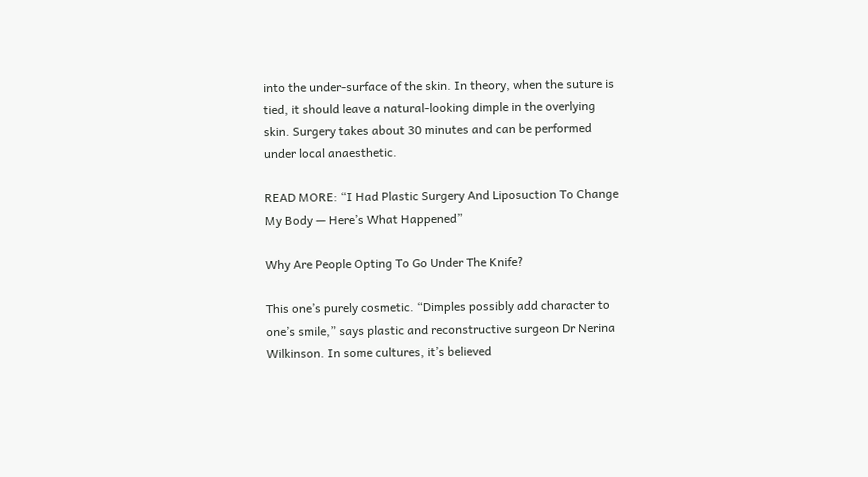into the under-surface of the skin. In theory, when the suture is tied, it should leave a natural-looking dimple in the overlying skin. Surgery takes about 30 minutes and can be performed under local anaesthetic.

READ MORE: “I Had Plastic Surgery And Liposuction To Change My Body — Here’s What Happened”

Why Are People Opting To Go Under The Knife?

This one’s purely cosmetic. “Dimples possibly add character to one’s smile,” says plastic and reconstructive surgeon Dr Nerina Wilkinson. In some cultures, it’s believed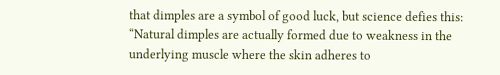that dimples are a symbol of good luck, but science defies this: “Natural dimples are actually formed due to weakness in the underlying muscle where the skin adheres to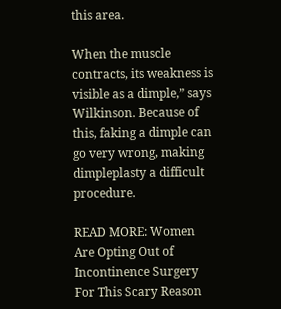this area.

When the muscle contracts, its weakness is visible as a dimple,” says Wilkinson. Because of this, faking a dimple can go very wrong, making dimpleplasty a difficult procedure.

READ MORE: Women Are Opting Out of Incontinence Surgery For This Scary Reason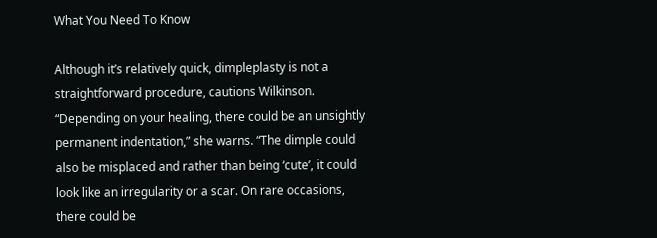What You Need To Know

Although it’s relatively quick, dimpleplasty is not a straightforward procedure, cautions Wilkinson. “Depending on your healing, there could be an unsightly permanent indentation,” she warns. “The dimple could also be misplaced and rather than being ‘cute’, it could look like an irregularity or a scar. On rare occasions, there could be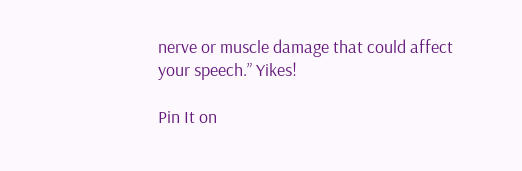nerve or muscle damage that could affect your speech.” Yikes!

Pin It on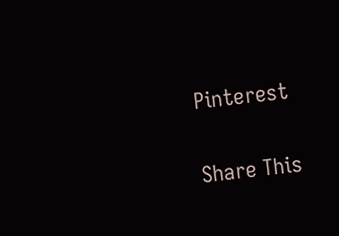Pinterest

Share This